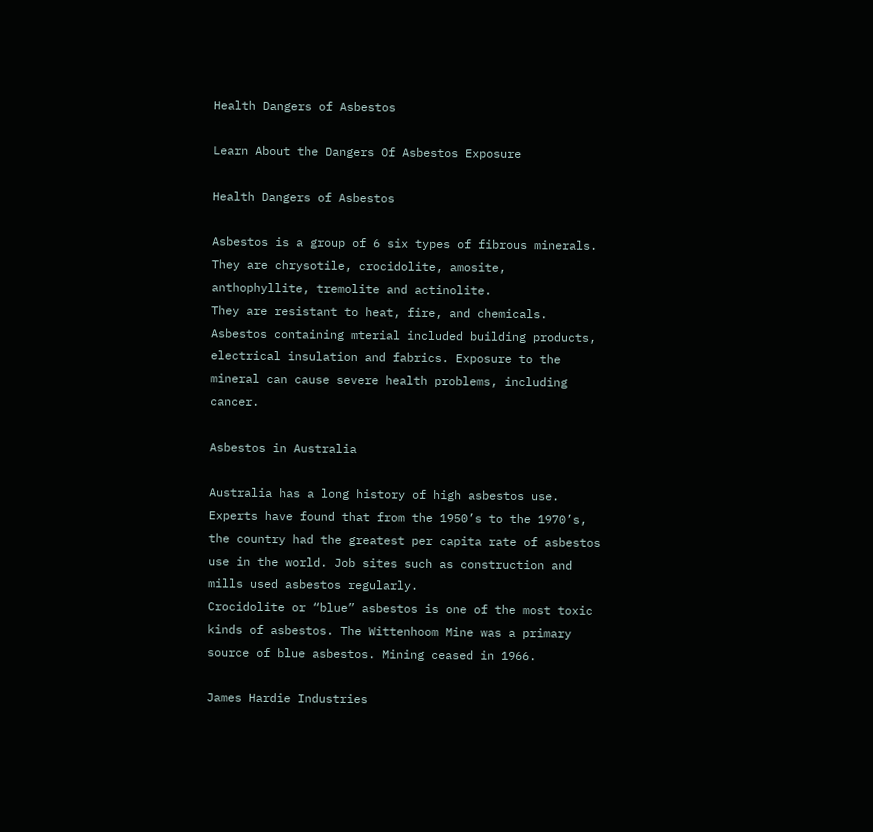Health Dangers of Asbestos

Learn About the Dangers Of Asbestos Exposure

Health Dangers of Asbestos

Asbestos is a group of 6 six types of fibrous minerals. They are chrysotile, crocidolite, amosite, anthophyllite, tremolite and actinolite.
They are resistant to heat, fire, and chemicals. Asbestos containing mterial included building products, electrical insulation and fabrics. Exposure to the mineral can cause severe health problems, including cancer.

Asbestos in Australia

Australia has a long history of high asbestos use. Experts have found that from the 1950’s to the 1970’s, the country had the greatest per capita rate of asbestos use in the world. Job sites such as construction and mills used asbestos regularly.
Crocidolite or “blue” asbestos is one of the most toxic kinds of asbestos. The Wittenhoom Mine was a primary source of blue asbestos. Mining ceased in 1966.

James Hardie Industries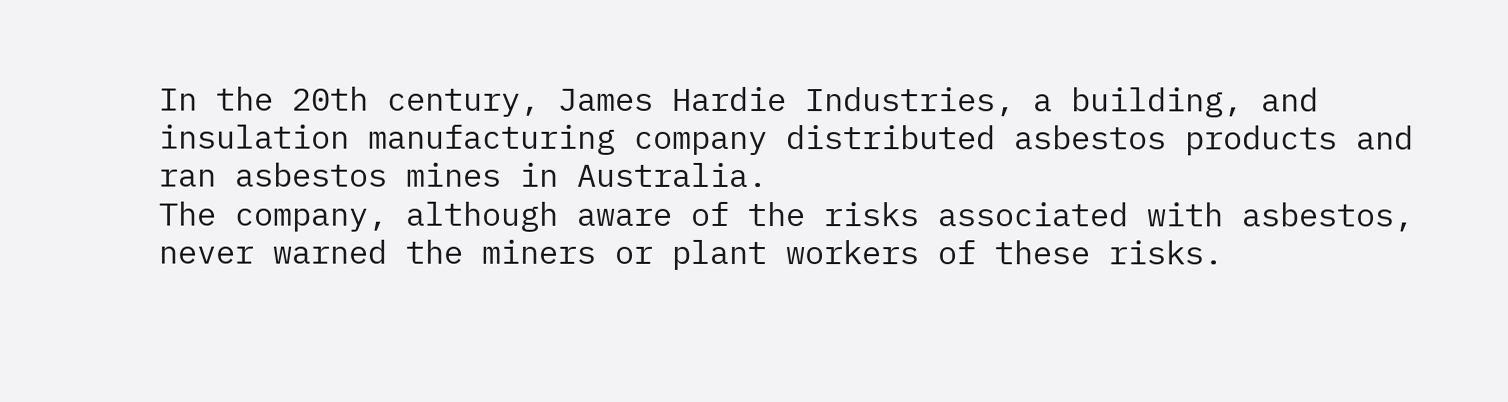In the 20th century, James Hardie Industries, a building, and insulation manufacturing company distributed asbestos products and ran asbestos mines in Australia.
The company, although aware of the risks associated with asbestos, never warned the miners or plant workers of these risks.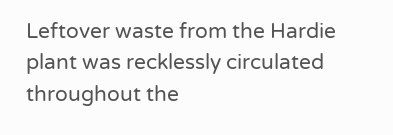Leftover waste from the Hardie plant was recklessly circulated throughout the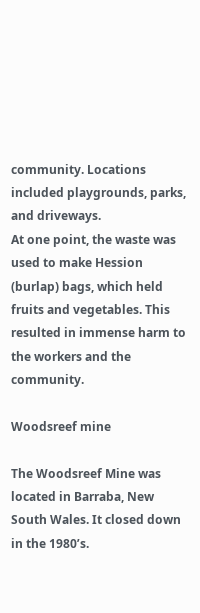community. Locations included playgrounds, parks, and driveways.
At one point, the waste was used to make Hession (burlap) bags, which held fruits and vegetables. This resulted in immense harm to the workers and the community.

Woodsreef mine

The Woodsreef Mine was located in Barraba, New South Wales. It closed down in the 1980’s.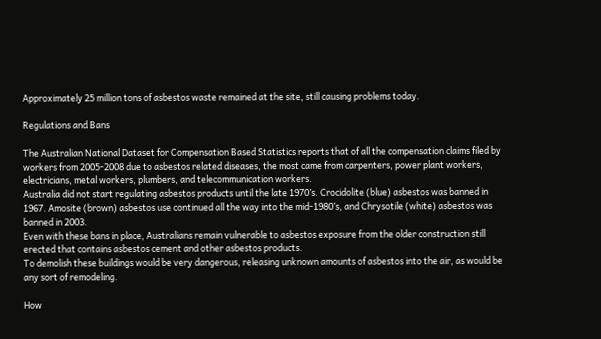Approximately 25 million tons of asbestos waste remained at the site, still causing problems today.

Regulations and Bans

The Australian National Dataset for Compensation Based Statistics reports that of all the compensation claims filed by workers from 2005-2008 due to asbestos related diseases, the most came from carpenters, power plant workers, electricians, metal workers, plumbers, and telecommunication workers.
Australia did not start regulating asbestos products until the late 1970’s. Crocidolite (blue) asbestos was banned in 1967. Amosite (brown) asbestos use continued all the way into the mid-1980’s, and Chrysotile (white) asbestos was banned in 2003.
Even with these bans in place, Australians remain vulnerable to asbestos exposure from the older construction still erected that contains asbestos cement and other asbestos products.
To demolish these buildings would be very dangerous, releasing unknown amounts of asbestos into the air, as would be any sort of remodeling.

How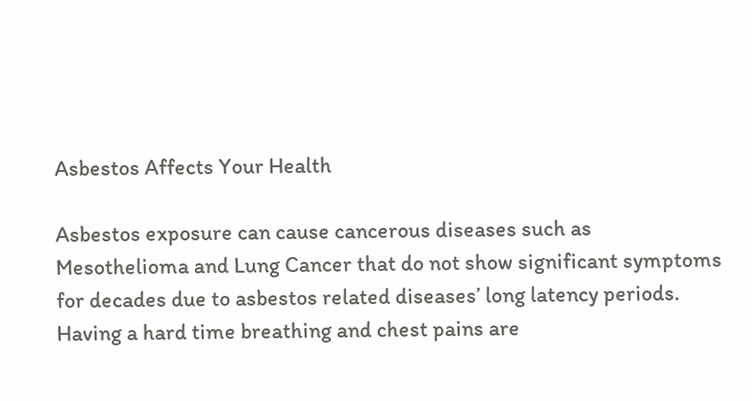Asbestos Affects Your Health

Asbestos exposure can cause cancerous diseases such as Mesothelioma and Lung Cancer that do not show significant symptoms for decades due to asbestos related diseases’ long latency periods. Having a hard time breathing and chest pains are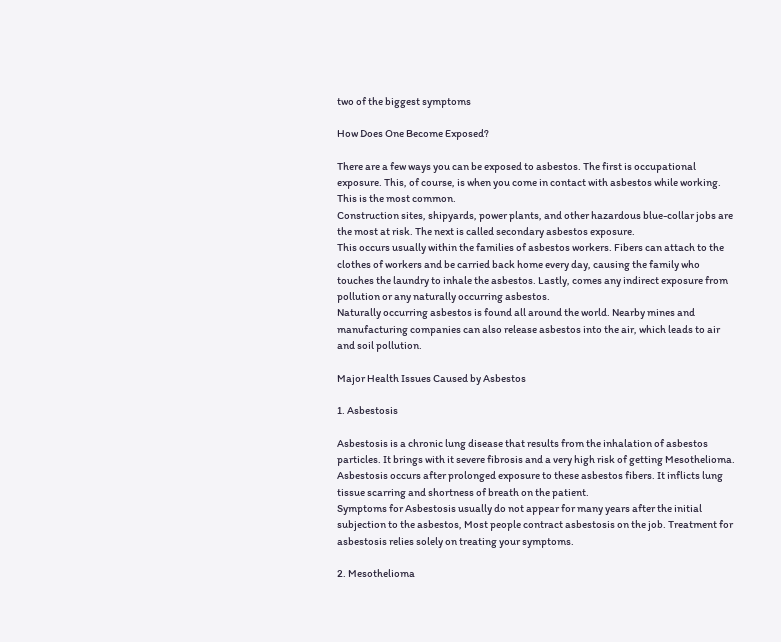two of the biggest symptoms

How Does One Become Exposed?

There are a few ways you can be exposed to asbestos. The first is occupational exposure. This, of course, is when you come in contact with asbestos while working. This is the most common.
Construction sites, shipyards, power plants, and other hazardous blue-collar jobs are the most at risk. The next is called secondary asbestos exposure.
This occurs usually within the families of asbestos workers. Fibers can attach to the clothes of workers and be carried back home every day, causing the family who touches the laundry to inhale the asbestos. Lastly, comes any indirect exposure from pollution or any naturally occurring asbestos.
Naturally occurring asbestos is found all around the world. Nearby mines and manufacturing companies can also release asbestos into the air, which leads to air and soil pollution.

Major Health Issues Caused by Asbestos

1. Asbestosis

Asbestosis is a chronic lung disease that results from the inhalation of asbestos particles. It brings with it severe fibrosis and a very high risk of getting Mesothelioma.
Asbestosis occurs after prolonged exposure to these asbestos fibers. It inflicts lung tissue scarring and shortness of breath on the patient.
Symptoms for Asbestosis usually do not appear for many years after the initial subjection to the asbestos, Most people contract asbestosis on the job. Treatment for asbestosis relies solely on treating your symptoms.

2. Mesothelioma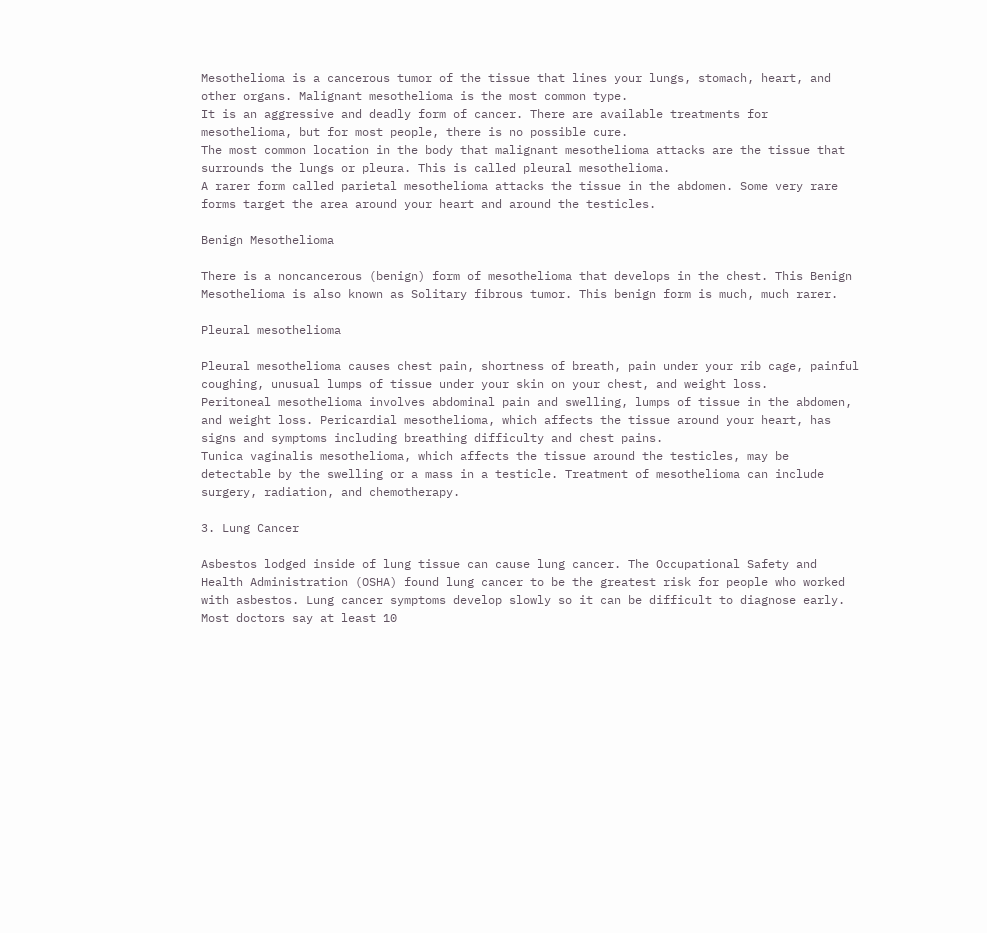Mesothelioma is a cancerous tumor of the tissue that lines your lungs, stomach, heart, and other organs. Malignant mesothelioma is the most common type.
It is an aggressive and deadly form of cancer. There are available treatments for mesothelioma, but for most people, there is no possible cure.
The most common location in the body that malignant mesothelioma attacks are the tissue that surrounds the lungs or pleura. This is called pleural mesothelioma.
A rarer form called parietal mesothelioma attacks the tissue in the abdomen. Some very rare forms target the area around your heart and around the testicles.

Benign Mesothelioma

There is a noncancerous (benign) form of mesothelioma that develops in the chest. This Benign Mesothelioma is also known as Solitary fibrous tumor. This benign form is much, much rarer.

Pleural mesothelioma

Pleural mesothelioma causes chest pain, shortness of breath, pain under your rib cage, painful coughing, unusual lumps of tissue under your skin on your chest, and weight loss.
Peritoneal mesothelioma involves abdominal pain and swelling, lumps of tissue in the abdomen, and weight loss. Pericardial mesothelioma, which affects the tissue around your heart, has signs and symptoms including breathing difficulty and chest pains.
Tunica vaginalis mesothelioma, which affects the tissue around the testicles, may be detectable by the swelling or a mass in a testicle. Treatment of mesothelioma can include surgery, radiation, and chemotherapy.

3. Lung Cancer

Asbestos lodged inside of lung tissue can cause lung cancer. The Occupational Safety and Health Administration (OSHA) found lung cancer to be the greatest risk for people who worked with asbestos. Lung cancer symptoms develop slowly so it can be difficult to diagnose early.
Most doctors say at least 10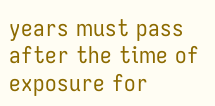years must pass after the time of exposure for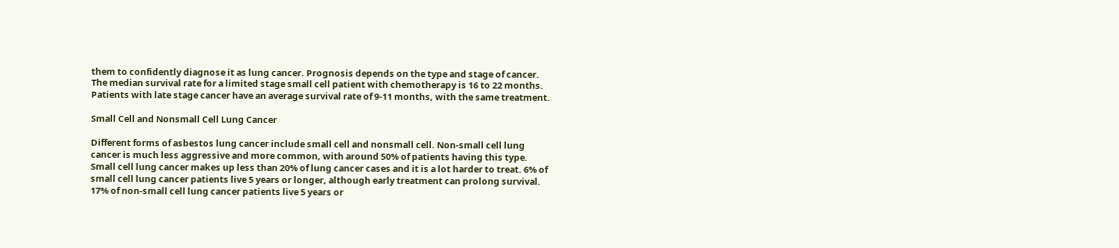them to confidently diagnose it as lung cancer. Prognosis depends on the type and stage of cancer.
The median survival rate for a limited stage small cell patient with chemotherapy is 16 to 22 months. Patients with late stage cancer have an average survival rate of 9-11 months, with the same treatment.

Small Cell and Nonsmall Cell Lung Cancer

Different forms of asbestos lung cancer include small cell and nonsmall cell. Non-small cell lung cancer is much less aggressive and more common, with around 50% of patients having this type.
Small cell lung cancer makes up less than 20% of lung cancer cases and it is a lot harder to treat. 6% of small cell lung cancer patients live 5 years or longer, although early treatment can prolong survival. 17% of non-small cell lung cancer patients live 5 years or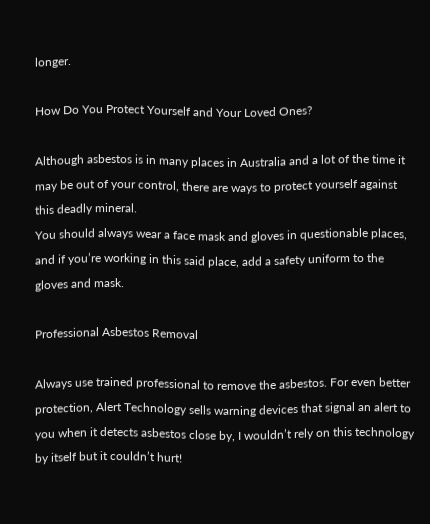longer.

How Do You Protect Yourself and Your Loved Ones?

Although asbestos is in many places in Australia and a lot of the time it may be out of your control, there are ways to protect yourself against this deadly mineral.
You should always wear a face mask and gloves in questionable places, and if you’re working in this said place, add a safety uniform to the gloves and mask.

Professional Asbestos Removal

Always use trained professional to remove the asbestos. For even better protection, Alert Technology sells warning devices that signal an alert to you when it detects asbestos close by, I wouldn’t rely on this technology by itself but it couldn’t hurt!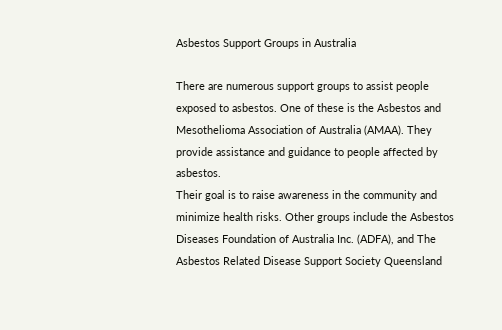Asbestos Support Groups in Australia

There are numerous support groups to assist people exposed to asbestos. One of these is the Asbestos and Mesothelioma Association of Australia (AMAA). They provide assistance and guidance to people affected by asbestos.
Their goal is to raise awareness in the community and minimize health risks. Other groups include the Asbestos Diseases Foundation of Australia Inc. (ADFA), and The Asbestos Related Disease Support Society Queensland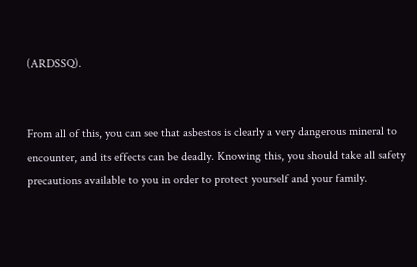(ARDSSQ).


From all of this, you can see that asbestos is clearly a very dangerous mineral to encounter, and its effects can be deadly. Knowing this, you should take all safety precautions available to you in order to protect yourself and your family.